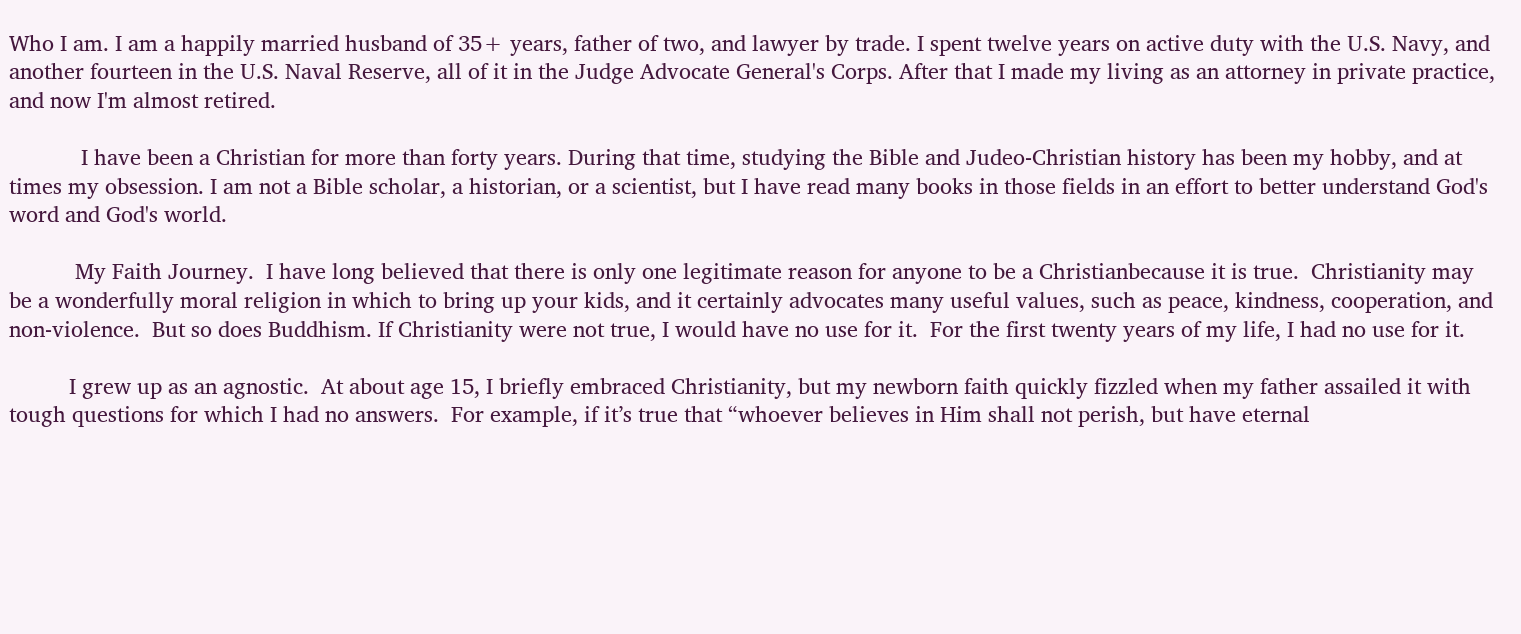Who I am. I am a happily married husband of 35+ years, father of two, and lawyer by trade. I spent twelve years on active duty with the U.S. Navy, and another fourteen in the U.S. Naval Reserve, all of it in the Judge Advocate General's Corps. After that I made my living as an attorney in private practice, and now I'm almost retired.

            I have been a Christian for more than forty years. During that time, studying the Bible and Judeo-Christian history has been my hobby, and at times my obsession. I am not a Bible scholar, a historian, or a scientist, but I have read many books in those fields in an effort to better understand God's word and God's world.

           My Faith Journey.  I have long believed that there is only one legitimate reason for anyone to be a Christianbecause it is true.  Christianity may be a wonderfully moral religion in which to bring up your kids, and it certainly advocates many useful values, such as peace, kindness, cooperation, and non-violence.  But so does Buddhism. If Christianity were not true, I would have no use for it.  For the first twenty years of my life, I had no use for it.

          I grew up as an agnostic.  At about age 15, I briefly embraced Christianity, but my newborn faith quickly fizzled when my father assailed it with tough questions for which I had no answers.  For example, if it’s true that “whoever believes in Him shall not perish, but have eternal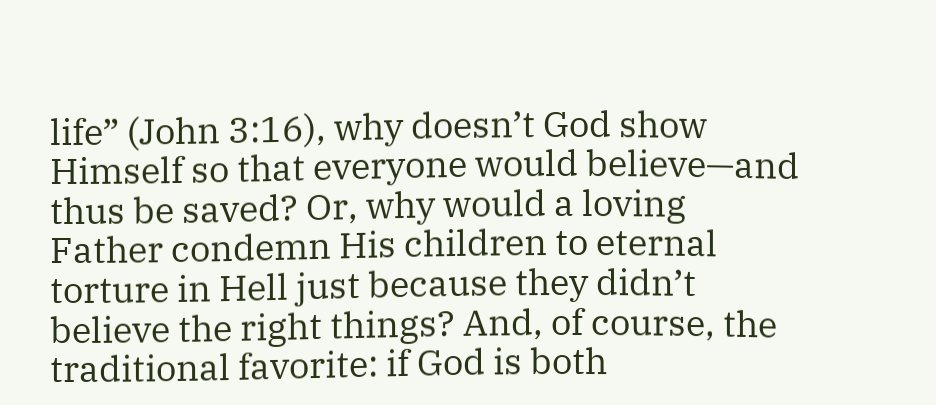life” (John 3:16), why doesn’t God show Himself so that everyone would believe—and thus be saved? Or, why would a loving Father condemn His children to eternal torture in Hell just because they didn’t believe the right things? And, of course, the traditional favorite: if God is both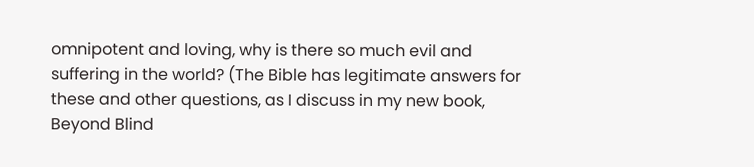omnipotent and loving, why is there so much evil and suffering in the world? (The Bible has legitimate answers for these and other questions, as I discuss in my new book, Beyond Blind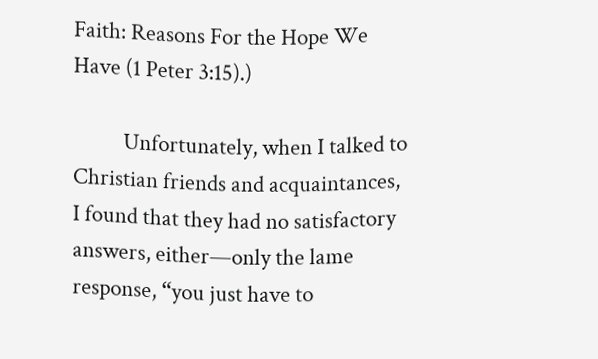Faith: Reasons For the Hope We Have (1 Peter 3:15).)

          Unfortunately, when I talked to Christian friends and acquaintances, I found that they had no satisfactory answers, either—only the lame response, “you just have to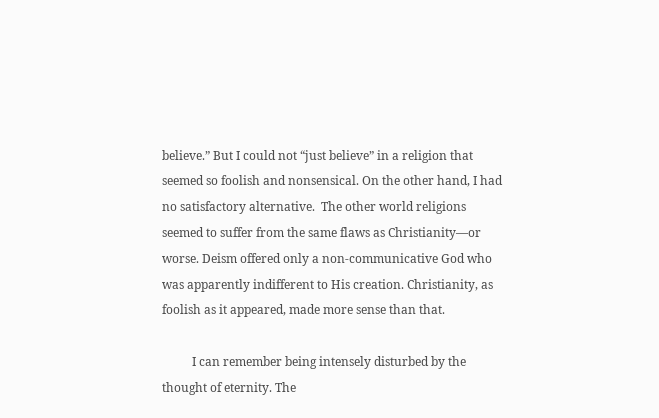believe.” But I could not “just believe” in a religion that seemed so foolish and nonsensical. On the other hand, I had no satisfactory alternative.  The other world religions seemed to suffer from the same flaws as Christianity—or worse. Deism offered only a non-communicative God who was apparently indifferent to His creation. Christianity, as foolish as it appeared, made more sense than that.

          I can remember being intensely disturbed by the thought of eternity. The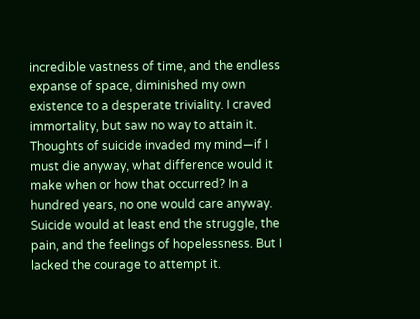incredible vastness of time, and the endless expanse of space, diminished my own existence to a desperate triviality. I craved immortality, but saw no way to attain it. Thoughts of suicide invaded my mind—if I must die anyway, what difference would it make when or how that occurred? In a hundred years, no one would care anyway. Suicide would at least end the struggle, the pain, and the feelings of hopelessness. But I lacked the courage to attempt it.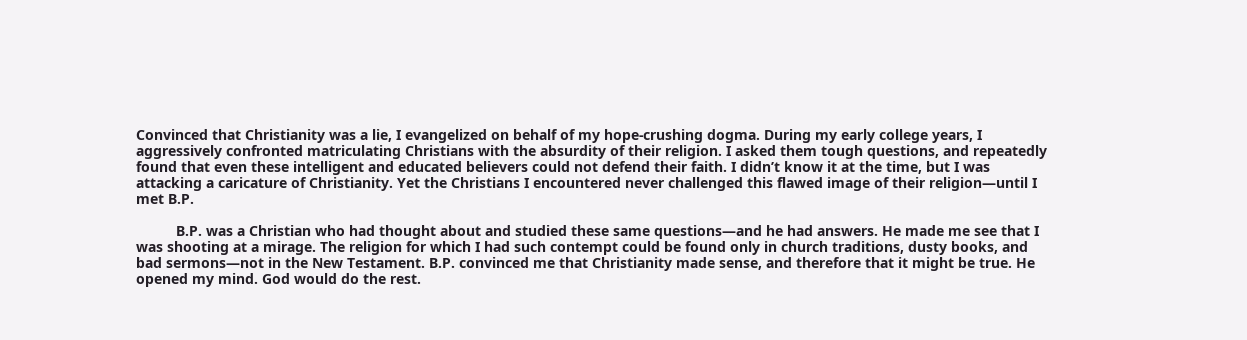Convinced that Christianity was a lie, I evangelized on behalf of my hope-crushing dogma. During my early college years, I aggressively confronted matriculating Christians with the absurdity of their religion. I asked them tough questions, and repeatedly found that even these intelligent and educated believers could not defend their faith. I didn’t know it at the time, but I was attacking a caricature of Christianity. Yet the Christians I encountered never challenged this flawed image of their religion—until I met B.P.

          B.P. was a Christian who had thought about and studied these same questions—and he had answers. He made me see that I was shooting at a mirage. The religion for which I had such contempt could be found only in church traditions, dusty books, and bad sermons—not in the New Testament. B.P. convinced me that Christianity made sense, and therefore that it might be true. He opened my mind. God would do the rest.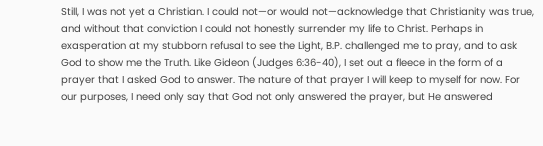Still, I was not yet a Christian. I could not—or would not—acknowledge that Christianity was true, and without that conviction I could not honestly surrender my life to Christ. Perhaps in exasperation at my stubborn refusal to see the Light, B.P. challenged me to pray, and to ask God to show me the Truth. Like Gideon (Judges 6:36-40), I set out a fleece in the form of a prayer that I asked God to answer. The nature of that prayer I will keep to myself for now. For our purposes, I need only say that God not only answered the prayer, but He answered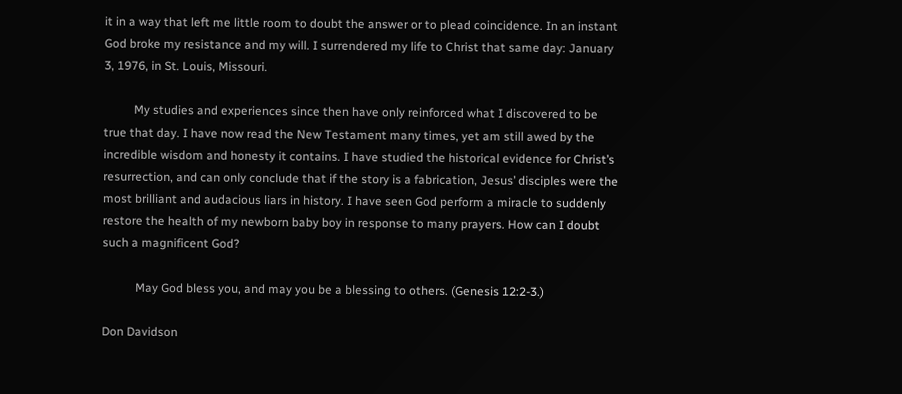it in a way that left me little room to doubt the answer or to plead coincidence. In an instant God broke my resistance and my will. I surrendered my life to Christ that same day: January 3, 1976, in St. Louis, Missouri.

          My studies and experiences since then have only reinforced what I discovered to be true that day. I have now read the New Testament many times, yet am still awed by the incredible wisdom and honesty it contains. I have studied the historical evidence for Christ’s resurrection, and can only conclude that if the story is a fabrication, Jesus’ disciples were the most brilliant and audacious liars in history. I have seen God perform a miracle to suddenly restore the health of my newborn baby boy in response to many prayers. How can I doubt such a magnificent God?

           May God bless you, and may you be a blessing to others. (Genesis 12:2-3.)

Don Davidson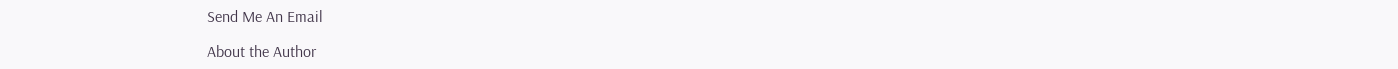Send Me An Email

About the Author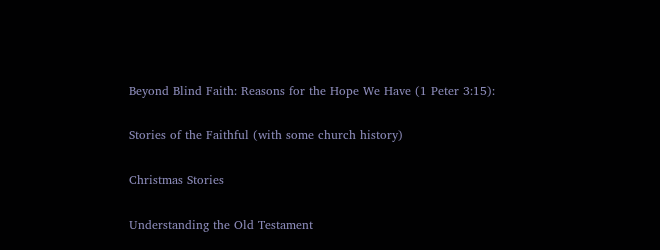Beyond Blind Faith: Reasons for the Hope We Have (1 Peter 3:15):

Stories of the Faithful (with some church history)

Christmas Stories

Understanding the Old Testament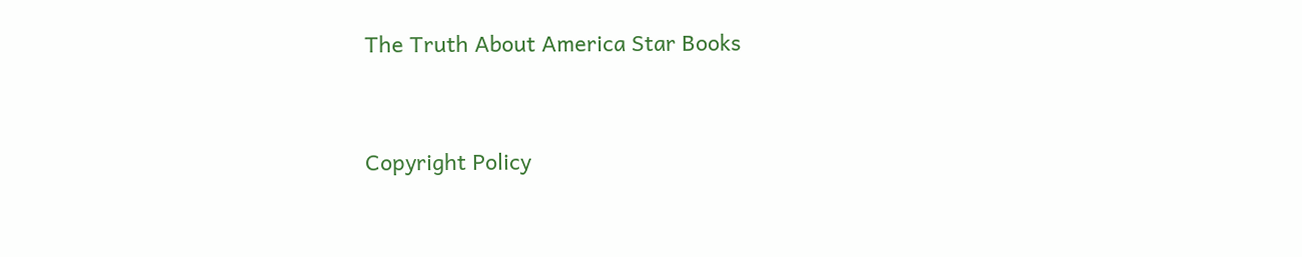The Truth About America Star Books


Copyright Policy